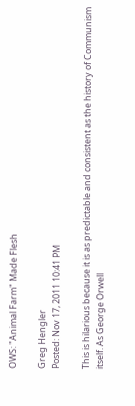OWS: "Animal Farm" Made Flesh

Greg Hengler
Posted: Nov 17, 2011 10:41 PM

This is hilarious because it is as predictable and consistent as the history of Communism itself. As George Orwell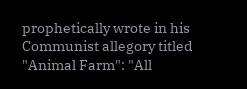prophetically wrote in his Communist allegory titled "Animal Farm": "All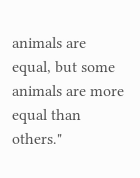animals are equal, but some animals are more equal than others."